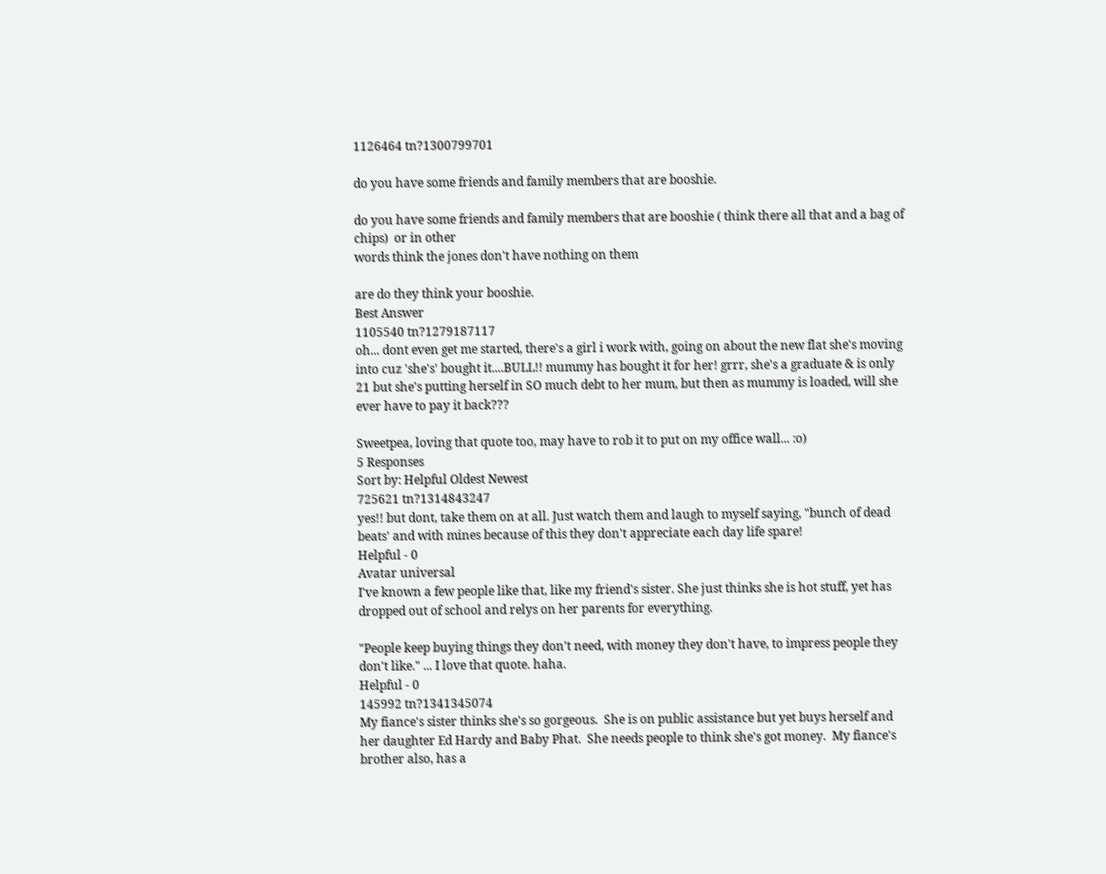1126464 tn?1300799701

do you have some friends and family members that are booshie.

do you have some friends and family members that are booshie ( think there all that and a bag of chips)  or in other
words think the jones don't have nothing on them

are do they think your booshie.
Best Answer
1105540 tn?1279187117
oh... dont even get me started, there's a girl i work with, going on about the new flat she's moving into cuz 'she's' bought it....BULL!! mummy has bought it for her! grrr, she's a graduate & is only 21 but she's putting herself in SO much debt to her mum, but then as mummy is loaded, will she ever have to pay it back???

Sweetpea, loving that quote too, may have to rob it to put on my office wall... :o)
5 Responses
Sort by: Helpful Oldest Newest
725621 tn?1314843247
yes!! but dont, take them on at all. Just watch them and laugh to myself saying, "bunch of dead beats' and with mines because of this they don't appreciate each day life spare!
Helpful - 0
Avatar universal
I've known a few people like that, like my friend's sister. She just thinks she is hot stuff, yet has dropped out of school and relys on her parents for everything.

"People keep buying things they don't need, with money they don't have, to impress people they don't like." ... I love that quote. haha.
Helpful - 0
145992 tn?1341345074
My fiance's sister thinks she's so gorgeous.  She is on public assistance but yet buys herself and her daughter Ed Hardy and Baby Phat.  She needs people to think she's got money.  My fiance's brother also, has a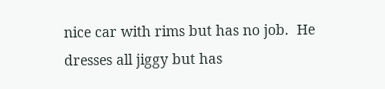nice car with rims but has no job.  He dresses all jiggy but has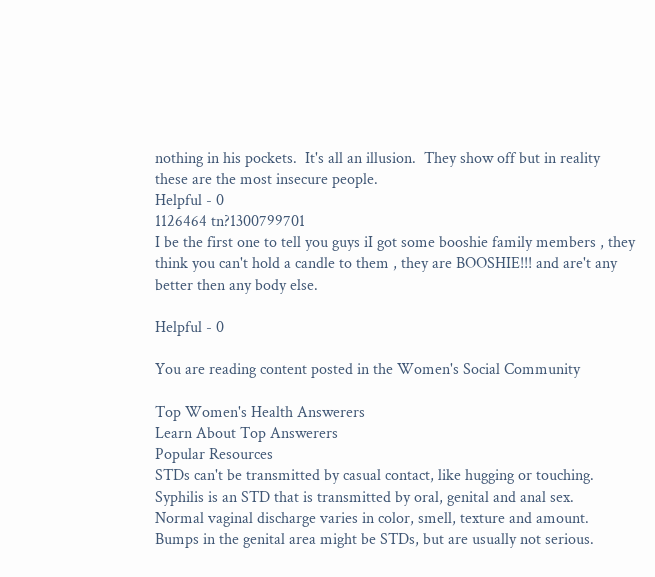nothing in his pockets.  It's all an illusion.  They show off but in reality these are the most insecure people.
Helpful - 0
1126464 tn?1300799701
I be the first one to tell you guys iI got some booshie family members , they think you can't hold a candle to them , they are BOOSHIE!!! and are't any better then any body else.

Helpful - 0

You are reading content posted in the Women's Social Community

Top Women's Health Answerers
Learn About Top Answerers
Popular Resources
STDs can't be transmitted by casual contact, like hugging or touching.
Syphilis is an STD that is transmitted by oral, genital and anal sex.
Normal vaginal discharge varies in color, smell, texture and amount.
Bumps in the genital area might be STDs, but are usually not serious.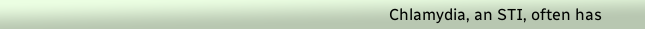Chlamydia, an STI, often has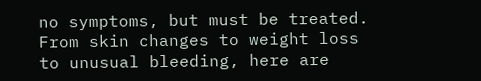no symptoms, but must be treated.
From skin changes to weight loss to unusual bleeding, here are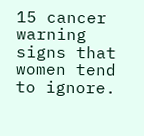15 cancer warning signs that women tend to ignore.